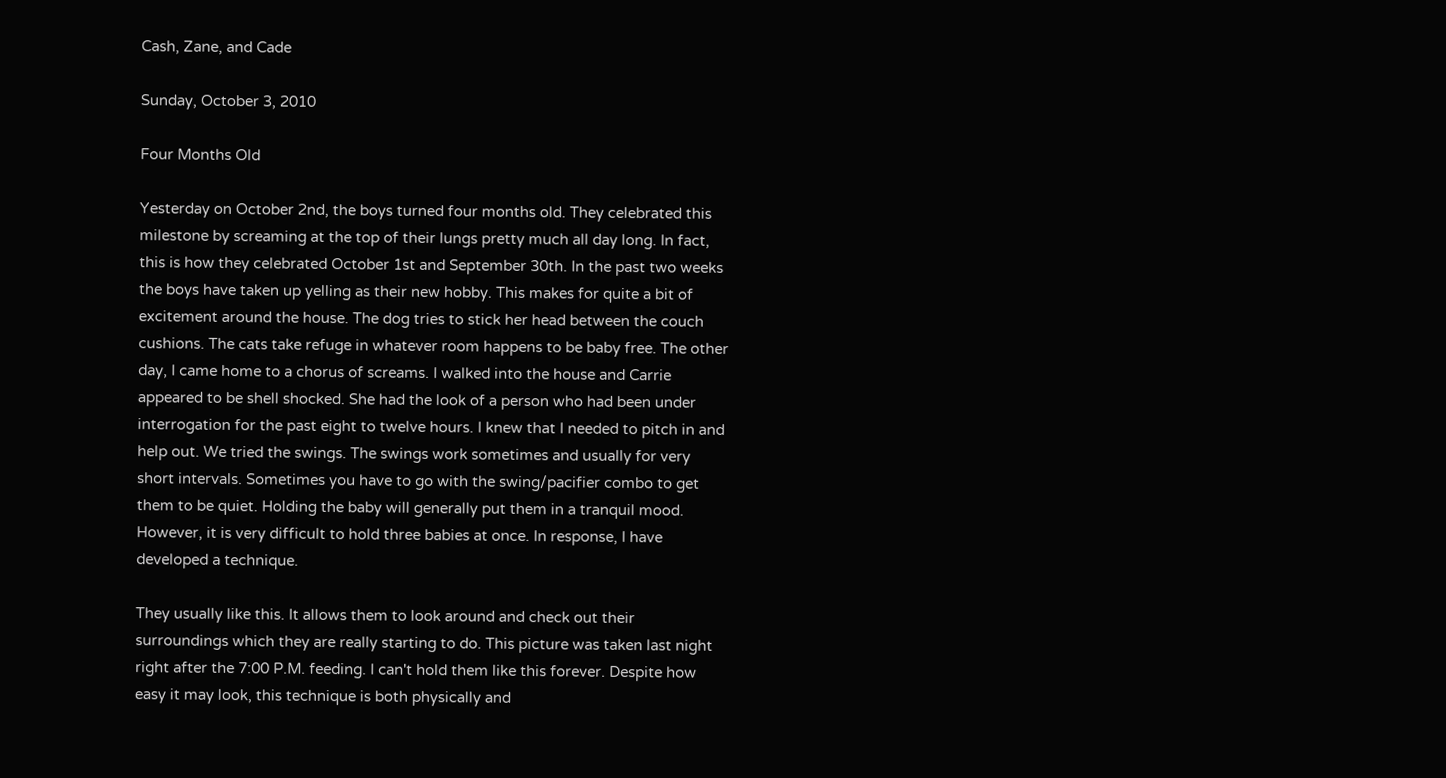Cash, Zane, and Cade

Sunday, October 3, 2010

Four Months Old

Yesterday on October 2nd, the boys turned four months old. They celebrated this milestone by screaming at the top of their lungs pretty much all day long. In fact, this is how they celebrated October 1st and September 30th. In the past two weeks the boys have taken up yelling as their new hobby. This makes for quite a bit of excitement around the house. The dog tries to stick her head between the couch cushions. The cats take refuge in whatever room happens to be baby free. The other day, I came home to a chorus of screams. I walked into the house and Carrie appeared to be shell shocked. She had the look of a person who had been under interrogation for the past eight to twelve hours. I knew that I needed to pitch in and help out. We tried the swings. The swings work sometimes and usually for very short intervals. Sometimes you have to go with the swing/pacifier combo to get them to be quiet. Holding the baby will generally put them in a tranquil mood. However, it is very difficult to hold three babies at once. In response, I have developed a technique.

They usually like this. It allows them to look around and check out their surroundings which they are really starting to do. This picture was taken last night right after the 7:00 P.M. feeding. I can't hold them like this forever. Despite how easy it may look, this technique is both physically and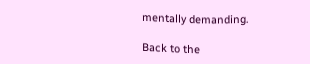mentally demanding.

Back to the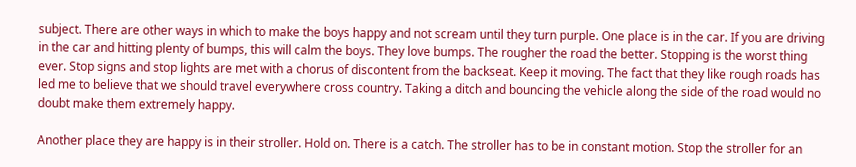subject. There are other ways in which to make the boys happy and not scream until they turn purple. One place is in the car. If you are driving in the car and hitting plenty of bumps, this will calm the boys. They love bumps. The rougher the road the better. Stopping is the worst thing ever. Stop signs and stop lights are met with a chorus of discontent from the backseat. Keep it moving. The fact that they like rough roads has led me to believe that we should travel everywhere cross country. Taking a ditch and bouncing the vehicle along the side of the road would no doubt make them extremely happy.

Another place they are happy is in their stroller. Hold on. There is a catch. The stroller has to be in constant motion. Stop the stroller for an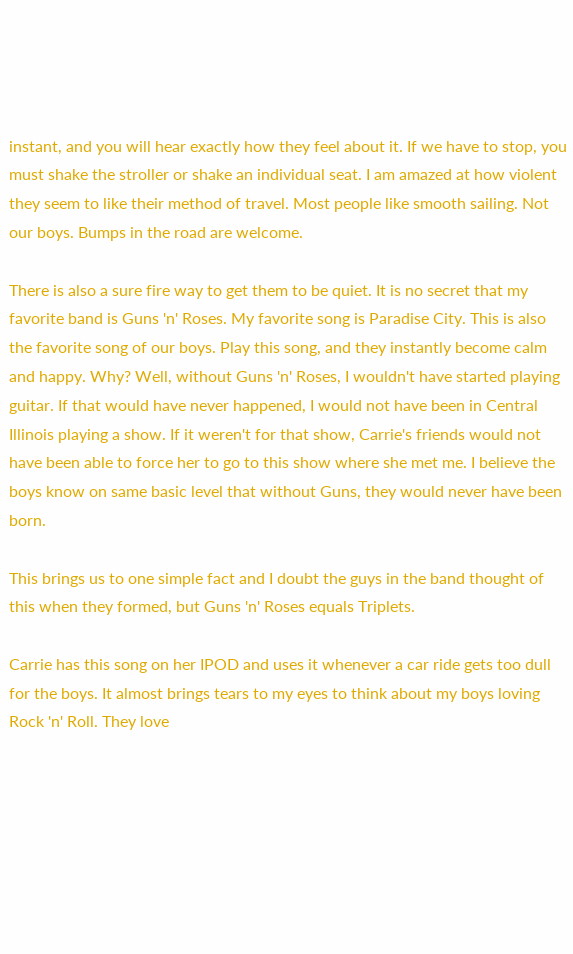instant, and you will hear exactly how they feel about it. If we have to stop, you must shake the stroller or shake an individual seat. I am amazed at how violent they seem to like their method of travel. Most people like smooth sailing. Not our boys. Bumps in the road are welcome.

There is also a sure fire way to get them to be quiet. It is no secret that my favorite band is Guns 'n' Roses. My favorite song is Paradise City. This is also the favorite song of our boys. Play this song, and they instantly become calm and happy. Why? Well, without Guns 'n' Roses, I wouldn't have started playing guitar. If that would have never happened, I would not have been in Central Illinois playing a show. If it weren't for that show, Carrie's friends would not have been able to force her to go to this show where she met me. I believe the boys know on same basic level that without Guns, they would never have been born.

This brings us to one simple fact and I doubt the guys in the band thought of this when they formed, but Guns 'n' Roses equals Triplets.

Carrie has this song on her IPOD and uses it whenever a car ride gets too dull for the boys. It almost brings tears to my eyes to think about my boys loving Rock 'n' Roll. They love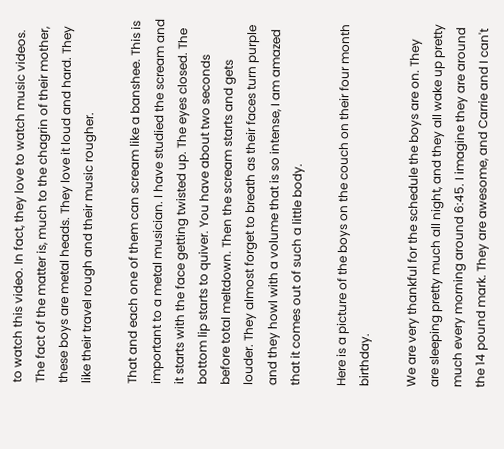to watch this video. In fact, they love to watch music videos. The fact of the matter is, much to the chagrin of their mother, these boys are metal heads. They love it loud and hard. They like their travel rough and their music rougher.

That and each one of them can scream like a banshee. This is important to a metal musician. I have studied the scream and it starts with the face getting twisted up. The eyes closed. The bottom lip starts to quiver. You have about two seconds before total meltdown. Then the scream starts and gets louder. They almost forget to breath as their faces turn purple and they howl with a volume that is so intense, I am amazed that it comes out of such a little body.

Here is a picture of the boys on the couch on their four month birthday.

We are very thankful for the schedule the boys are on. They are sleeping pretty much all night, and they all wake up pretty much every morning around 6:45. I imagine they are around the 14 pound mark. They are awesome, and Carrie and I can't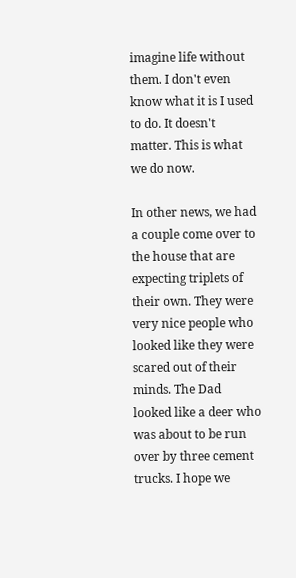imagine life without them. I don't even know what it is I used to do. It doesn't matter. This is what we do now.

In other news, we had a couple come over to the house that are expecting triplets of their own. They were very nice people who looked like they were scared out of their minds. The Dad looked like a deer who was about to be run over by three cement trucks. I hope we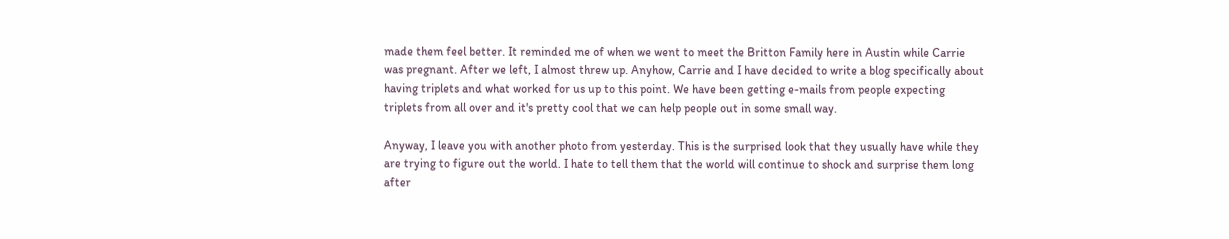made them feel better. It reminded me of when we went to meet the Britton Family here in Austin while Carrie was pregnant. After we left, I almost threw up. Anyhow, Carrie and I have decided to write a blog specifically about having triplets and what worked for us up to this point. We have been getting e-mails from people expecting triplets from all over and it's pretty cool that we can help people out in some small way.

Anyway, I leave you with another photo from yesterday. This is the surprised look that they usually have while they are trying to figure out the world. I hate to tell them that the world will continue to shock and surprise them long after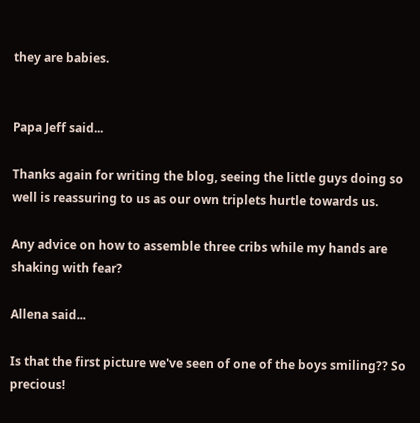they are babies.


Papa Jeff said...

Thanks again for writing the blog, seeing the little guys doing so well is reassuring to us as our own triplets hurtle towards us.

Any advice on how to assemble three cribs while my hands are shaking with fear?

Allena said...

Is that the first picture we've seen of one of the boys smiling?? So precious!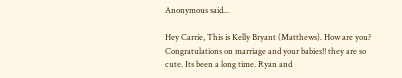Anonymous said...

Hey Carrie, This is Kelly Bryant (Matthews). How are you? Congratulations on marriage and your babies!! they are so cute. Its been a long time. Ryan and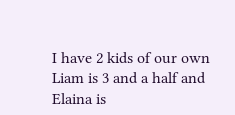I have 2 kids of our own Liam is 3 and a half and Elaina is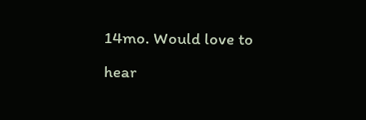14mo. Would love to hear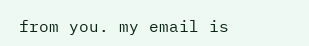from you. my email is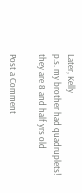Later, Kelly
p.s. my brother had quadruplets! they are 8 and half yrs old

Post a Comment